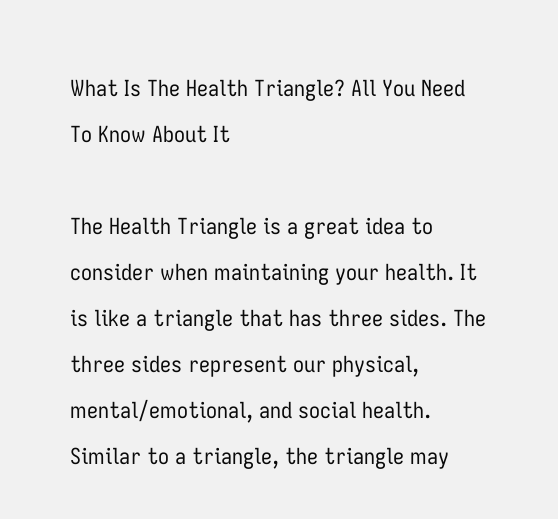What Is The Health Triangle? All You Need To Know About It

The Health Triangle is a great idea to consider when maintaining your health. It is like a triangle that has three sides. The three sides represent our physical, mental/emotional, and social health. Similar to a triangle, the triangle may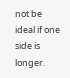not be ideal if one side is longer.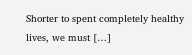Shorter to spent completely healthy lives, we must […]